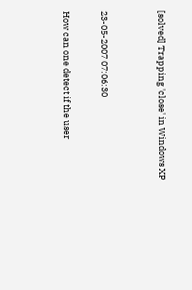[solved] Trapping 'close' in Windows XP


23-05-2007 07:06:30

How can one detect if the user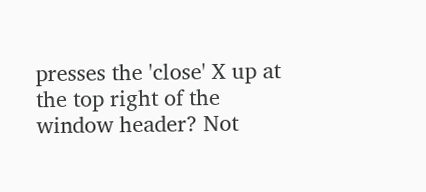presses the 'close' X up at the top right of the window header? Not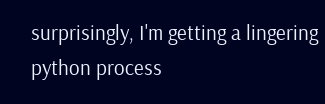surprisingly, I'm getting a lingering python process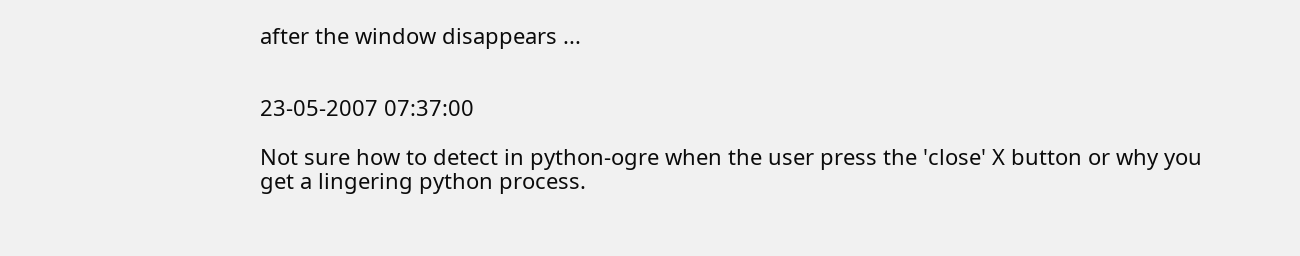after the window disappears ...


23-05-2007 07:37:00

Not sure how to detect in python-ogre when the user press the 'close' X button or why you get a lingering python process.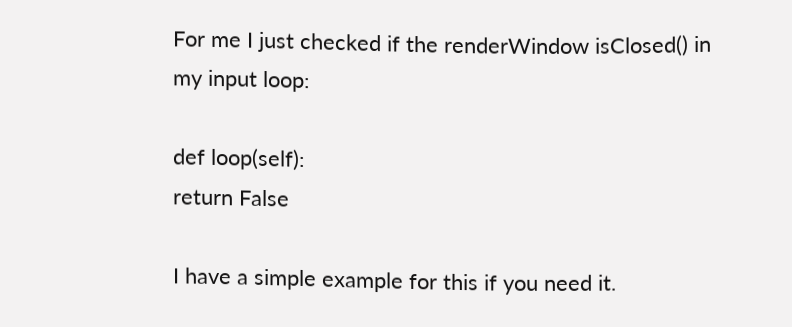For me I just checked if the renderWindow isClosed() in my input loop:

def loop(self):
return False

I have a simple example for this if you need it.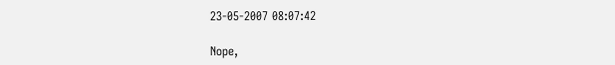23-05-2007 08:07:42

Nope,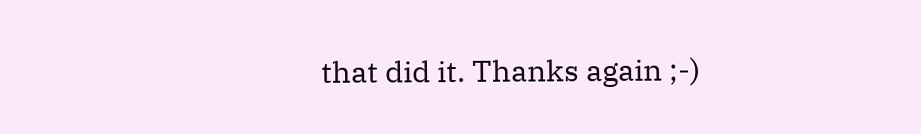that did it. Thanks again ;-)